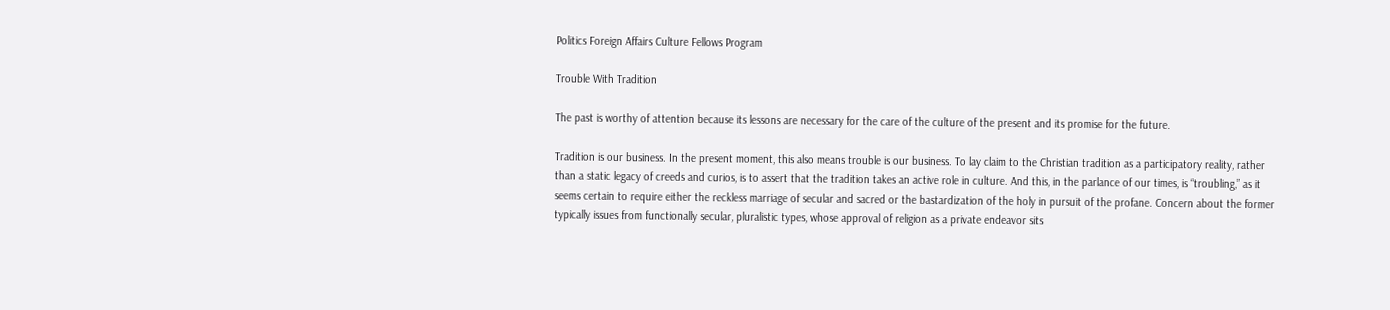Politics Foreign Affairs Culture Fellows Program

Trouble With Tradition

The past is worthy of attention because its lessons are necessary for the care of the culture of the present and its promise for the future.

Tradition is our business. In the present moment, this also means trouble is our business. To lay claim to the Christian tradition as a participatory reality, rather than a static legacy of creeds and curios, is to assert that the tradition takes an active role in culture. And this, in the parlance of our times, is “troubling,” as it seems certain to require either the reckless marriage of secular and sacred or the bastardization of the holy in pursuit of the profane. Concern about the former typically issues from functionally secular, pluralistic types, whose approval of religion as a private endeavor sits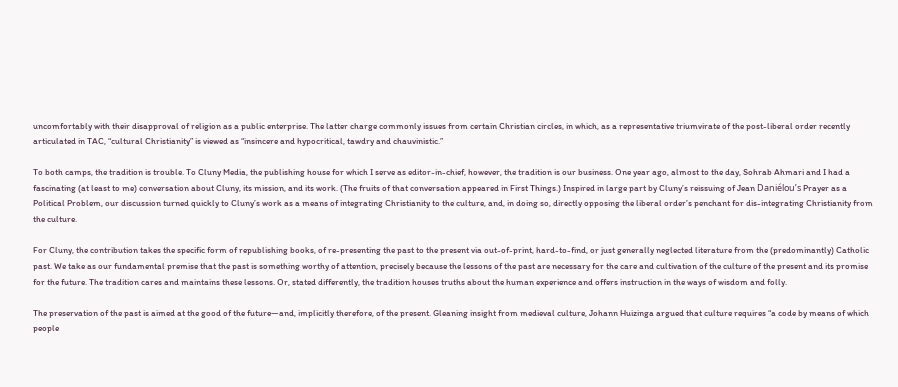uncomfortably with their disapproval of religion as a public enterprise. The latter charge commonly issues from certain Christian circles, in which, as a representative triumvirate of the post-liberal order recently articulated in TAC, “cultural Christianity” is viewed as “insincere and hypocritical, tawdry and chauvinistic.”

To both camps, the tradition is trouble. To Cluny Media, the publishing house for which I serve as editor-in-chief, however, the tradition is our business. One year ago, almost to the day, Sohrab Ahmari and I had a fascinating (at least to me) conversation about Cluny, its mission, and its work. (The fruits of that conversation appeared in First Things.) Inspired in large part by Cluny’s reissuing of Jean Daniélou’s Prayer as a Political Problem, our discussion turned quickly to Cluny’s work as a means of integrating Christianity to the culture, and, in doing so, directly opposing the liberal order’s penchant for dis-integrating Christianity from the culture.

For Cluny, the contribution takes the specific form of republishing books, of re-presenting the past to the present via out-of-print, hard-to-find, or just generally neglected literature from the (predominantly) Catholic past. We take as our fundamental premise that the past is something worthy of attention, precisely because the lessons of the past are necessary for the care and cultivation of the culture of the present and its promise for the future. The tradition cares and maintains these lessons. Or, stated differently, the tradition houses truths about the human experience and offers instruction in the ways of wisdom and folly.

The preservation of the past is aimed at the good of the future—and, implicitly therefore, of the present. Gleaning insight from medieval culture, Johann Huizinga argued that culture requires “a code by means of which people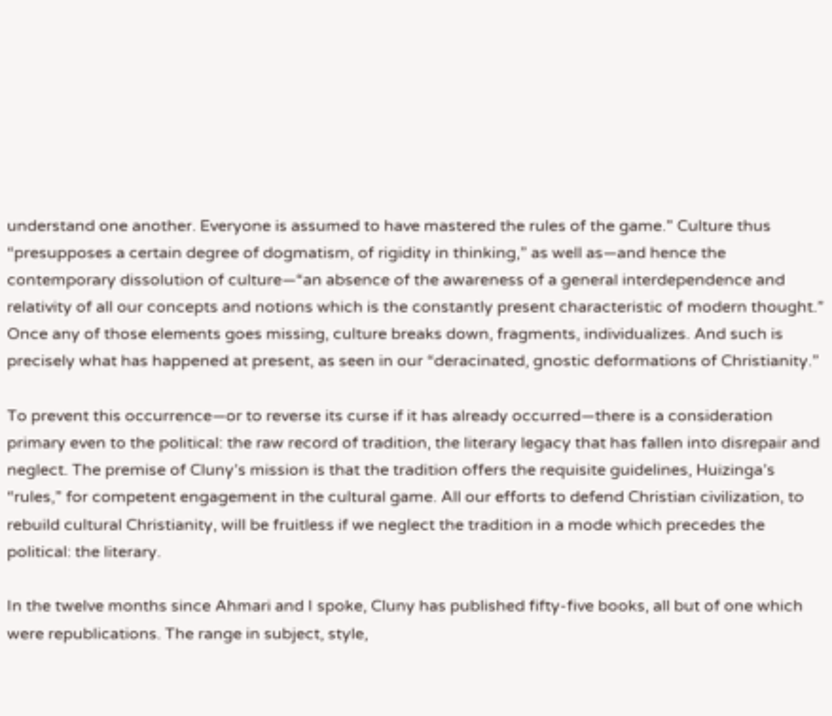understand one another. Everyone is assumed to have mastered the rules of the game.” Culture thus “presupposes a certain degree of dogmatism, of rigidity in thinking,” as well as—and hence the contemporary dissolution of culture—“an absence of the awareness of a general interdependence and relativity of all our concepts and notions which is the constantly present characteristic of modern thought.” Once any of those elements goes missing, culture breaks down, fragments, individualizes. And such is precisely what has happened at present, as seen in our “deracinated, gnostic deformations of Christianity.”

To prevent this occurrence—or to reverse its curse if it has already occurred—there is a consideration primary even to the political: the raw record of tradition, the literary legacy that has fallen into disrepair and neglect. The premise of Cluny’s mission is that the tradition offers the requisite guidelines, Huizinga’s “rules,” for competent engagement in the cultural game. All our efforts to defend Christian civilization, to rebuild cultural Christianity, will be fruitless if we neglect the tradition in a mode which precedes the political: the literary.

In the twelve months since Ahmari and I spoke, Cluny has published fifty-five books, all but of one which were republications. The range in subject, style,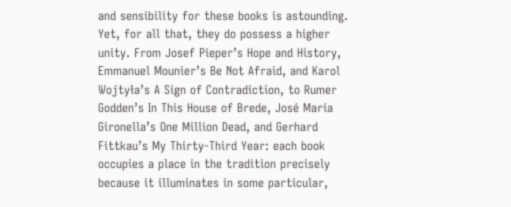and sensibility for these books is astounding. Yet, for all that, they do possess a higher unity. From Josef Pieper’s Hope and History, Emmanuel Mounier’s Be Not Afraid, and Karol Wojtyła’s A Sign of Contradiction, to Rumer Godden’s In This House of Brede, José María Gironella’s One Million Dead, and Gerhard Fittkau’s My Thirty-Third Year: each book occupies a place in the tradition precisely because it illuminates in some particular,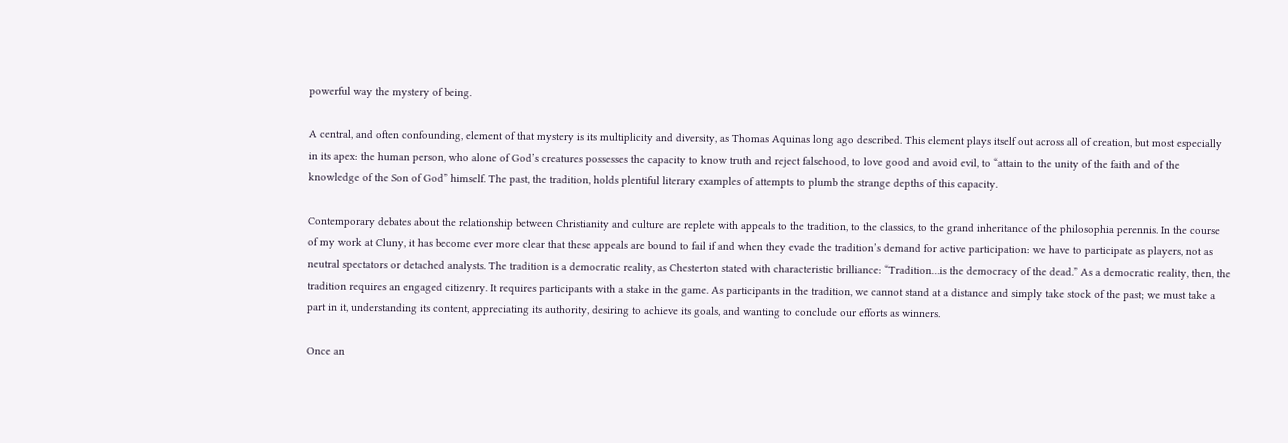powerful way the mystery of being.

A central, and often confounding, element of that mystery is its multiplicity and diversity, as Thomas Aquinas long ago described. This element plays itself out across all of creation, but most especially in its apex: the human person, who alone of God’s creatures possesses the capacity to know truth and reject falsehood, to love good and avoid evil, to “attain to the unity of the faith and of the knowledge of the Son of God” himself. The past, the tradition, holds plentiful literary examples of attempts to plumb the strange depths of this capacity.

Contemporary debates about the relationship between Christianity and culture are replete with appeals to the tradition, to the classics, to the grand inheritance of the philosophia perennis. In the course of my work at Cluny, it has become ever more clear that these appeals are bound to fail if and when they evade the tradition’s demand for active participation: we have to participate as players, not as neutral spectators or detached analysts. The tradition is a democratic reality, as Chesterton stated with characteristic brilliance: “Tradition…is the democracy of the dead.” As a democratic reality, then, the tradition requires an engaged citizenry. It requires participants with a stake in the game. As participants in the tradition, we cannot stand at a distance and simply take stock of the past; we must take a part in it, understanding its content, appreciating its authority, desiring to achieve its goals, and wanting to conclude our efforts as winners.

Once an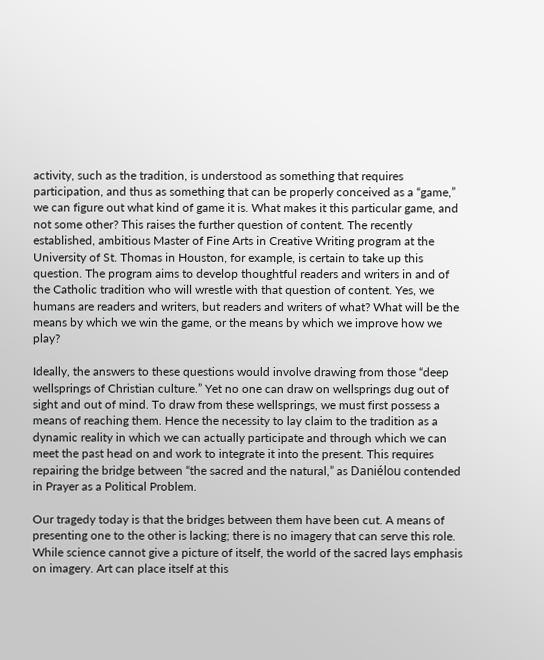activity, such as the tradition, is understood as something that requires participation, and thus as something that can be properly conceived as a “game,” we can figure out what kind of game it is. What makes it this particular game, and not some other? This raises the further question of content. The recently established, ambitious Master of Fine Arts in Creative Writing program at the University of St. Thomas in Houston, for example, is certain to take up this question. The program aims to develop thoughtful readers and writers in and of the Catholic tradition who will wrestle with that question of content. Yes, we humans are readers and writers, but readers and writers of what? What will be the means by which we win the game, or the means by which we improve how we play?

Ideally, the answers to these questions would involve drawing from those “deep wellsprings of Christian culture.” Yet no one can draw on wellsprings dug out of sight and out of mind. To draw from these wellsprings, we must first possess a means of reaching them. Hence the necessity to lay claim to the tradition as a dynamic reality in which we can actually participate and through which we can meet the past head on and work to integrate it into the present. This requires repairing the bridge between “the sacred and the natural,” as Daniélou contended in Prayer as a Political Problem.

Our tragedy today is that the bridges between them have been cut. A means of presenting one to the other is lacking; there is no imagery that can serve this role. While science cannot give a picture of itself, the world of the sacred lays emphasis on imagery. Art can place itself at this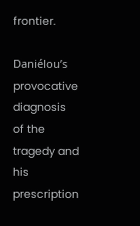frontier.

Daniélou’s provocative diagnosis of the tragedy and his prescription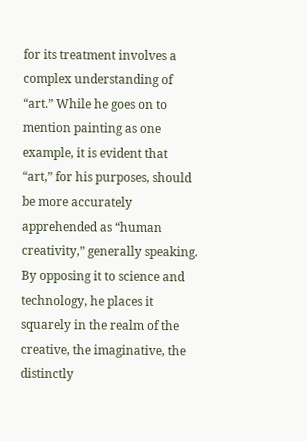for its treatment involves a complex understanding of “art.” While he goes on to mention painting as one example, it is evident that “art,” for his purposes, should be more accurately apprehended as “human creativity,” generally speaking. By opposing it to science and technology, he places it squarely in the realm of the creative, the imaginative, the distinctly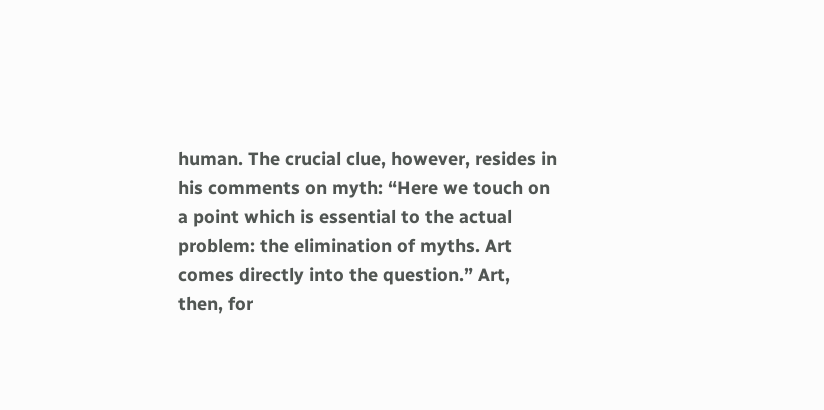human. The crucial clue, however, resides in his comments on myth: “Here we touch on a point which is essential to the actual problem: the elimination of myths. Art comes directly into the question.” Art, then, for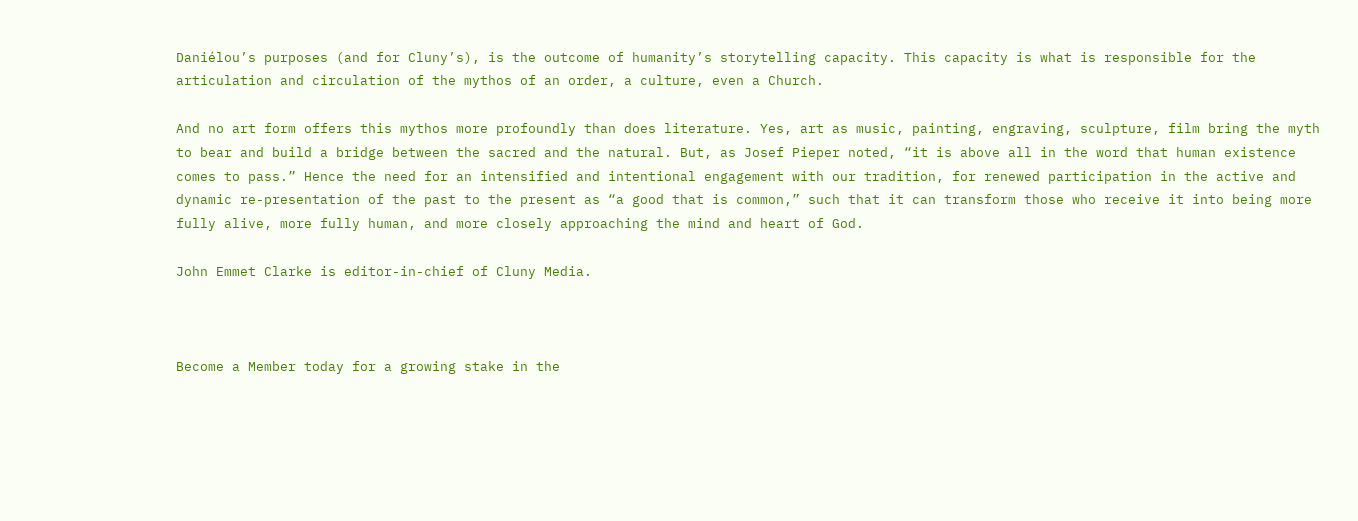Daniélou’s purposes (and for Cluny’s), is the outcome of humanity’s storytelling capacity. This capacity is what is responsible for the articulation and circulation of the mythos of an order, a culture, even a Church.

And no art form offers this mythos more profoundly than does literature. Yes, art as music, painting, engraving, sculpture, film bring the myth to bear and build a bridge between the sacred and the natural. But, as Josef Pieper noted, “it is above all in the word that human existence comes to pass.” Hence the need for an intensified and intentional engagement with our tradition, for renewed participation in the active and dynamic re-presentation of the past to the present as “a good that is common,” such that it can transform those who receive it into being more fully alive, more fully human, and more closely approaching the mind and heart of God.

John Emmet Clarke is editor-in-chief of Cluny Media.



Become a Member today for a growing stake in the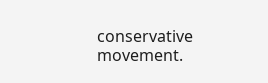conservative movement.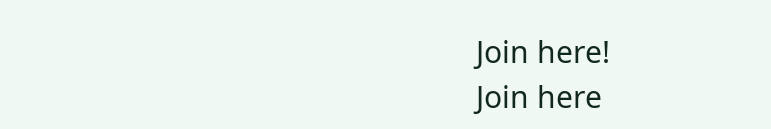Join here!
Join here